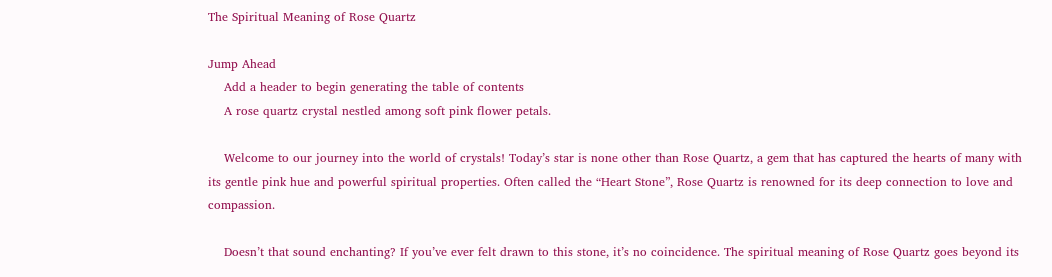The Spiritual Meaning of Rose Quartz

Jump Ahead
    Add a header to begin generating the table of contents
    A rose quartz crystal nestled among soft pink flower petals.

    Welcome to our journey into the world of crystals! Today’s star is none other than Rose Quartz, a gem that has captured the hearts of many with its gentle pink hue and powerful spiritual properties. Often called the “Heart Stone”, Rose Quartz is renowned for its deep connection to love and compassion.

    Doesn’t that sound enchanting? If you’ve ever felt drawn to this stone, it’s no coincidence. The spiritual meaning of Rose Quartz goes beyond its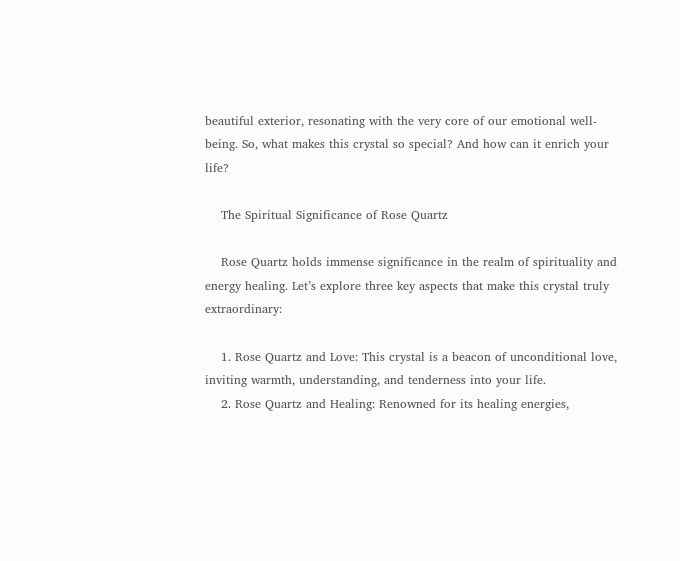beautiful exterior, resonating with the very core of our emotional well-being. So, what makes this crystal so special? And how can it enrich your life?

    The Spiritual Significance of Rose Quartz

    Rose Quartz holds immense significance in the realm of spirituality and energy healing. Let’s explore three key aspects that make this crystal truly extraordinary:

    1. Rose Quartz and Love: This crystal is a beacon of unconditional love, inviting warmth, understanding, and tenderness into your life.
    2. Rose Quartz and Healing: Renowned for its healing energies,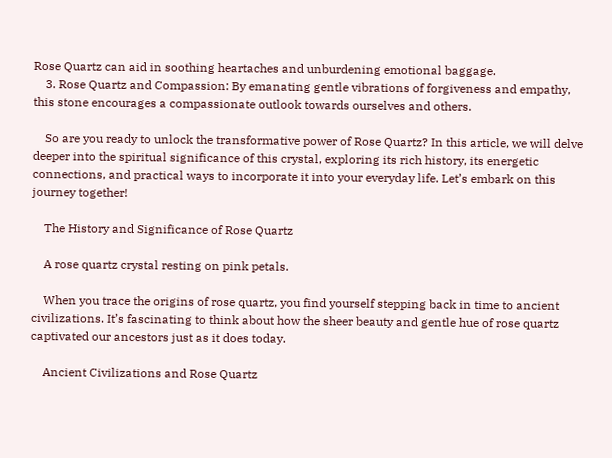Rose Quartz can aid in soothing heartaches and unburdening emotional baggage.
    3. Rose Quartz and Compassion: By emanating gentle vibrations of forgiveness and empathy, this stone encourages a compassionate outlook towards ourselves and others.

    So are you ready to unlock the transformative power of Rose Quartz? In this article, we will delve deeper into the spiritual significance of this crystal, exploring its rich history, its energetic connections, and practical ways to incorporate it into your everyday life. Let’s embark on this journey together!

    The History and Significance of Rose Quartz

    A rose quartz crystal resting on pink petals.

    When you trace the origins of rose quartz, you find yourself stepping back in time to ancient civilizations. It’s fascinating to think about how the sheer beauty and gentle hue of rose quartz captivated our ancestors just as it does today.

    Ancient Civilizations and Rose Quartz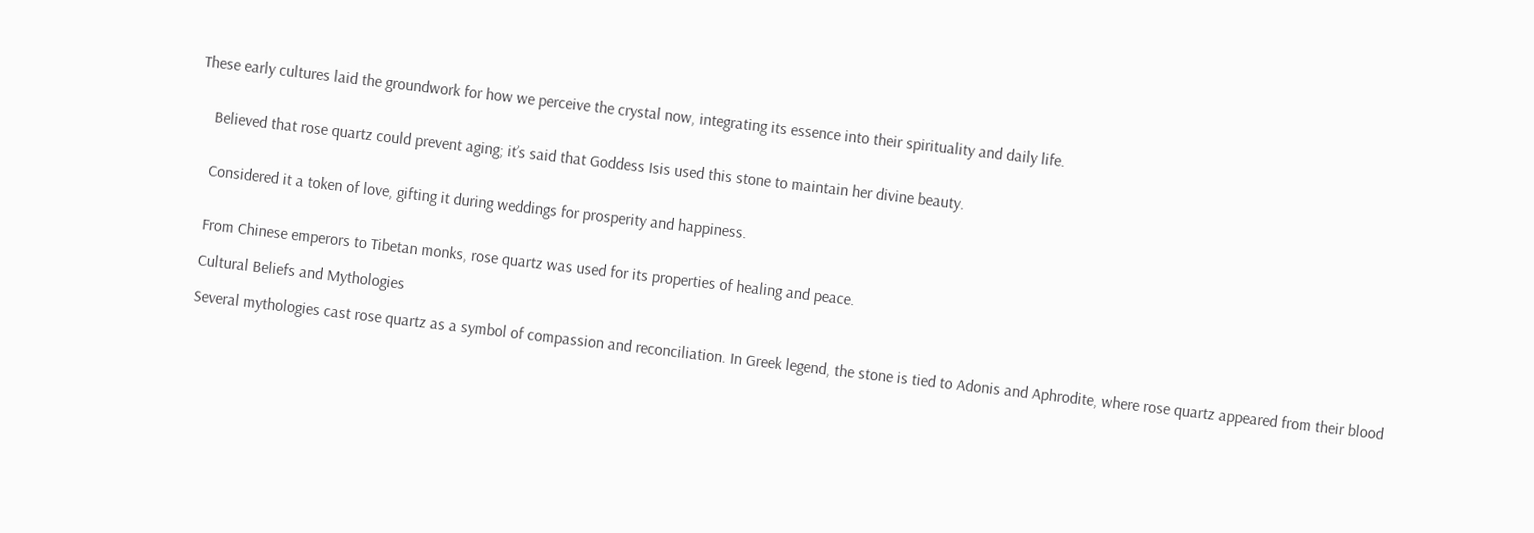These early cultures laid the groundwork for how we perceive the crystal now, integrating its essence into their spirituality and daily life.


    Believed that rose quartz could prevent aging; it’s said that Goddess Isis used this stone to maintain her divine beauty.


    Considered it a token of love, gifting it during weddings for prosperity and happiness.


    From Chinese emperors to Tibetan monks, rose quartz was used for its properties of healing and peace.

    Cultural Beliefs and Mythologies

    Several mythologies cast rose quartz as a symbol of compassion and reconciliation. In Greek legend, the stone is tied to Adonis and Aphrodite, where rose quartz appeared from their blood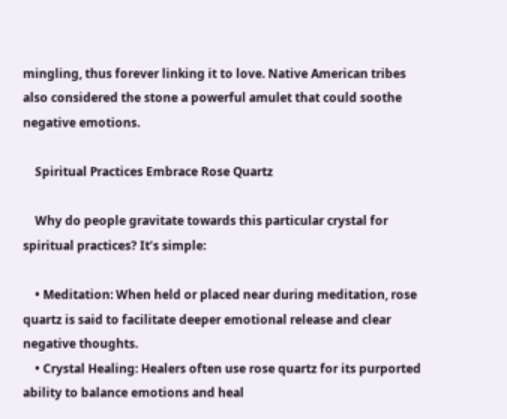mingling, thus forever linking it to love. Native American tribes also considered the stone a powerful amulet that could soothe negative emotions.

    Spiritual Practices Embrace Rose Quartz

    Why do people gravitate towards this particular crystal for spiritual practices? It’s simple:

    • Meditation: When held or placed near during meditation, rose quartz is said to facilitate deeper emotional release and clear negative thoughts.
    • Crystal Healing: Healers often use rose quartz for its purported ability to balance emotions and heal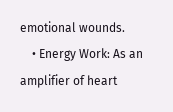emotional wounds.
    • Energy Work: As an amplifier of heart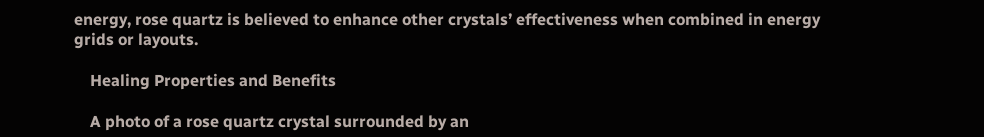energy, rose quartz is believed to enhance other crystals’ effectiveness when combined in energy grids or layouts.

    Healing Properties and Benefits

    A photo of a rose quartz crystal surrounded by an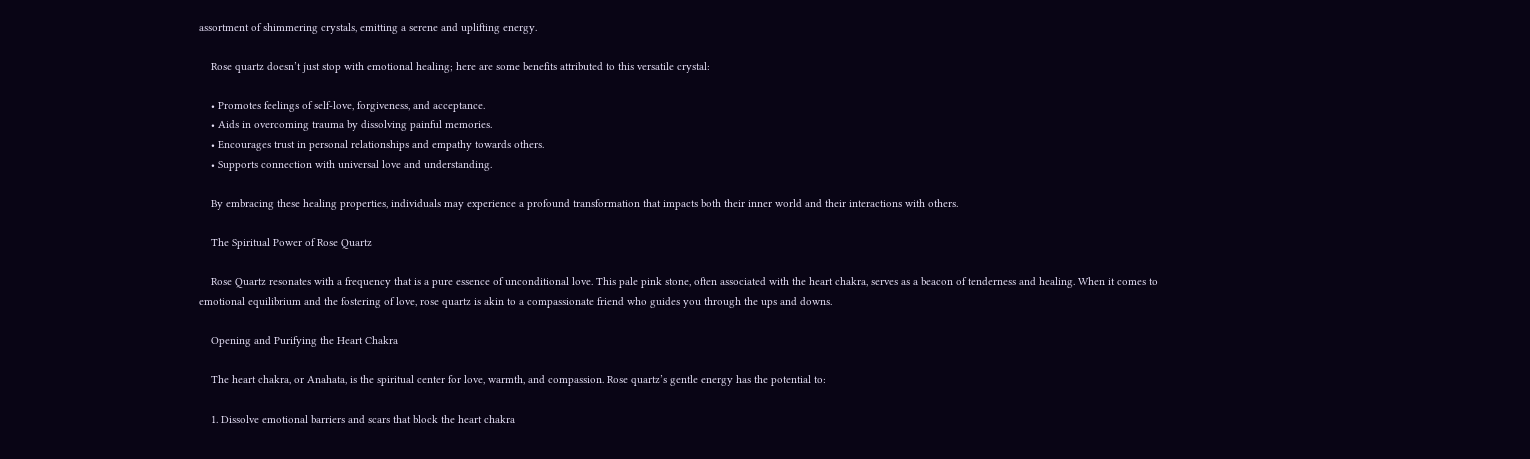assortment of shimmering crystals, emitting a serene and uplifting energy.

    Rose quartz doesn’t just stop with emotional healing; here are some benefits attributed to this versatile crystal:

    • Promotes feelings of self-love, forgiveness, and acceptance.
    • Aids in overcoming trauma by dissolving painful memories.
    • Encourages trust in personal relationships and empathy towards others.
    • Supports connection with universal love and understanding.

    By embracing these healing properties, individuals may experience a profound transformation that impacts both their inner world and their interactions with others.

    The Spiritual Power of Rose Quartz

    Rose Quartz resonates with a frequency that is a pure essence of unconditional love. This pale pink stone, often associated with the heart chakra, serves as a beacon of tenderness and healing. When it comes to emotional equilibrium and the fostering of love, rose quartz is akin to a compassionate friend who guides you through the ups and downs.

    Opening and Purifying the Heart Chakra

    The heart chakra, or Anahata, is the spiritual center for love, warmth, and compassion. Rose quartz’s gentle energy has the potential to:

    1. Dissolve emotional barriers and scars that block the heart chakra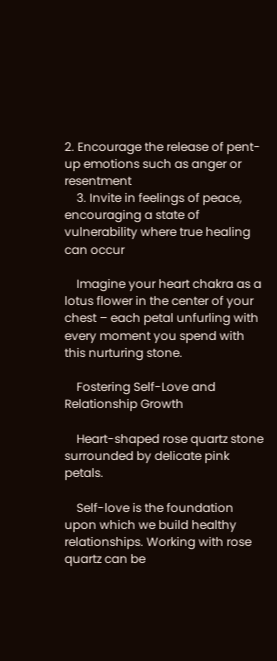2. Encourage the release of pent-up emotions such as anger or resentment
    3. Invite in feelings of peace, encouraging a state of vulnerability where true healing can occur

    Imagine your heart chakra as a lotus flower in the center of your chest – each petal unfurling with every moment you spend with this nurturing stone.

    Fostering Self-Love and Relationship Growth

    Heart-shaped rose quartz stone surrounded by delicate pink petals.

    Self-love is the foundation upon which we build healthy relationships. Working with rose quartz can be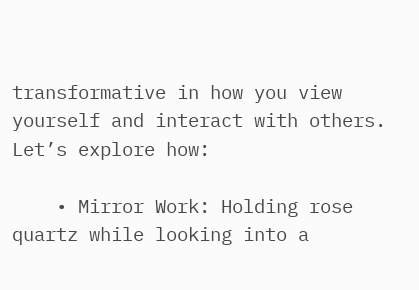transformative in how you view yourself and interact with others. Let’s explore how:

    • Mirror Work: Holding rose quartz while looking into a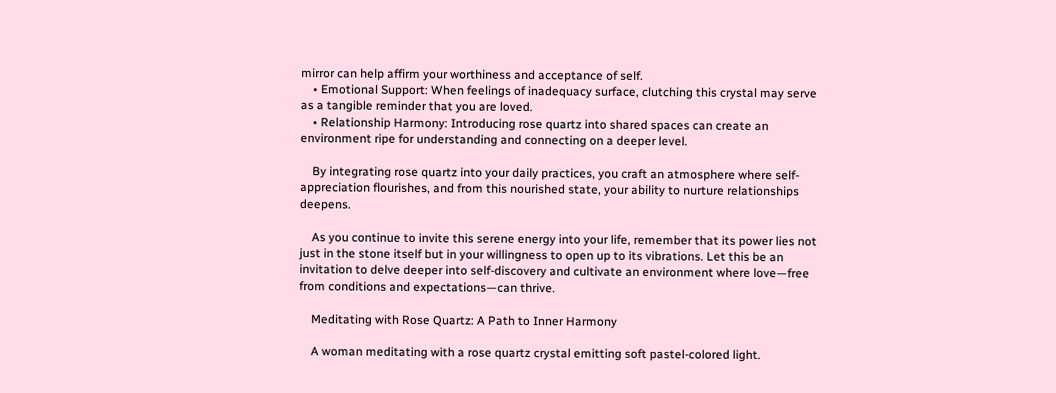mirror can help affirm your worthiness and acceptance of self.
    • Emotional Support: When feelings of inadequacy surface, clutching this crystal may serve as a tangible reminder that you are loved.
    • Relationship Harmony: Introducing rose quartz into shared spaces can create an environment ripe for understanding and connecting on a deeper level.

    By integrating rose quartz into your daily practices, you craft an atmosphere where self-appreciation flourishes, and from this nourished state, your ability to nurture relationships deepens.

    As you continue to invite this serene energy into your life, remember that its power lies not just in the stone itself but in your willingness to open up to its vibrations. Let this be an invitation to delve deeper into self-discovery and cultivate an environment where love—free from conditions and expectations—can thrive.

    Meditating with Rose Quartz: A Path to Inner Harmony

    A woman meditating with a rose quartz crystal emitting soft pastel-colored light.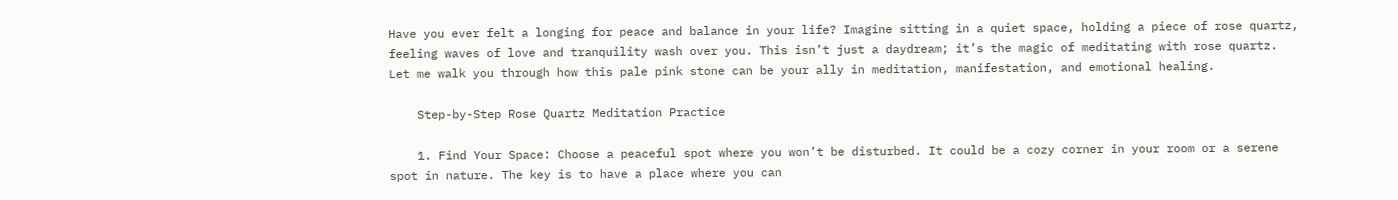Have you ever felt a longing for peace and balance in your life? Imagine sitting in a quiet space, holding a piece of rose quartz, feeling waves of love and tranquility wash over you. This isn’t just a daydream; it’s the magic of meditating with rose quartz. Let me walk you through how this pale pink stone can be your ally in meditation, manifestation, and emotional healing.

    Step-by-Step Rose Quartz Meditation Practice

    1. Find Your Space: Choose a peaceful spot where you won’t be disturbed. It could be a cozy corner in your room or a serene spot in nature. The key is to have a place where you can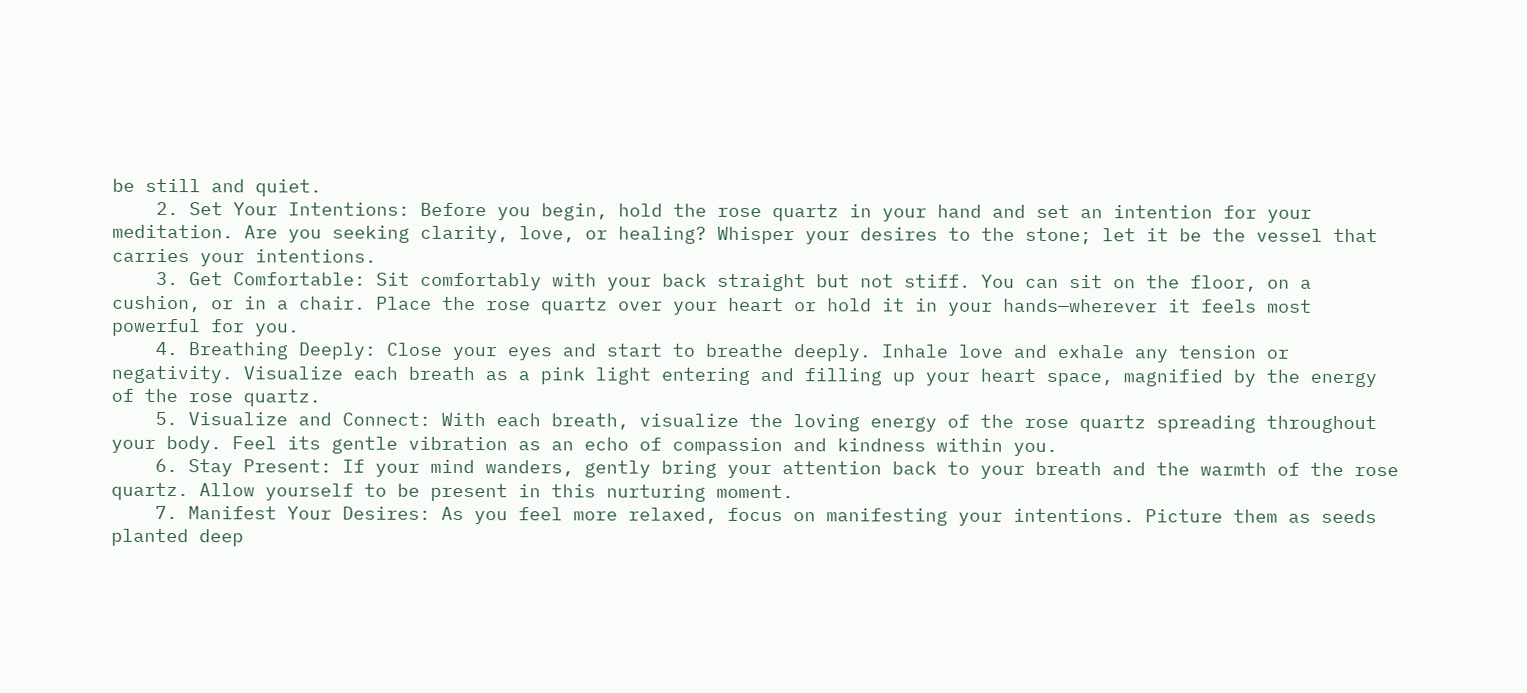be still and quiet.
    2. Set Your Intentions: Before you begin, hold the rose quartz in your hand and set an intention for your meditation. Are you seeking clarity, love, or healing? Whisper your desires to the stone; let it be the vessel that carries your intentions.
    3. Get Comfortable: Sit comfortably with your back straight but not stiff. You can sit on the floor, on a cushion, or in a chair. Place the rose quartz over your heart or hold it in your hands—wherever it feels most powerful for you.
    4. Breathing Deeply: Close your eyes and start to breathe deeply. Inhale love and exhale any tension or negativity. Visualize each breath as a pink light entering and filling up your heart space, magnified by the energy of the rose quartz.
    5. Visualize and Connect: With each breath, visualize the loving energy of the rose quartz spreading throughout your body. Feel its gentle vibration as an echo of compassion and kindness within you.
    6. Stay Present: If your mind wanders, gently bring your attention back to your breath and the warmth of the rose quartz. Allow yourself to be present in this nurturing moment.
    7. Manifest Your Desires: As you feel more relaxed, focus on manifesting your intentions. Picture them as seeds planted deep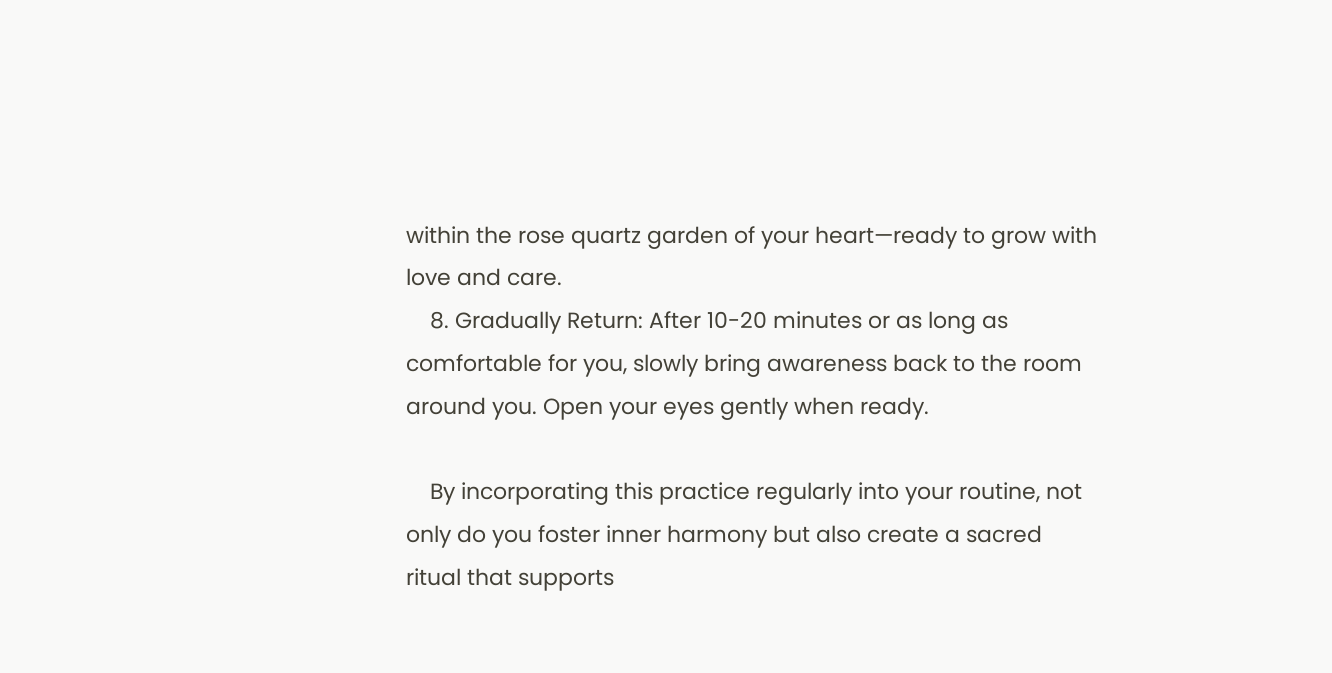within the rose quartz garden of your heart—ready to grow with love and care.
    8. Gradually Return: After 10-20 minutes or as long as comfortable for you, slowly bring awareness back to the room around you. Open your eyes gently when ready.

    By incorporating this practice regularly into your routine, not only do you foster inner harmony but also create a sacred ritual that supports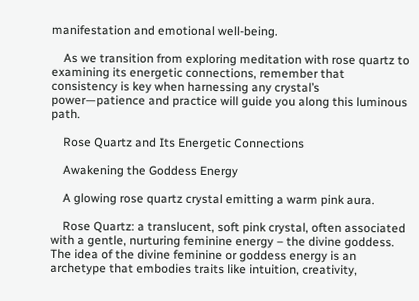manifestation and emotional well-being.

    As we transition from exploring meditation with rose quartz to examining its energetic connections, remember that consistency is key when harnessing any crystal’s power—patience and practice will guide you along this luminous path.

    Rose Quartz and Its Energetic Connections

    Awakening the Goddess Energy

    A glowing rose quartz crystal emitting a warm pink aura.

    Rose Quartz: a translucent, soft pink crystal, often associated with a gentle, nurturing feminine energy – the divine goddess. The idea of the divine feminine or goddess energy is an archetype that embodies traits like intuition, creativity,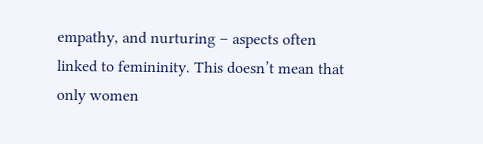empathy, and nurturing – aspects often linked to femininity. This doesn’t mean that only women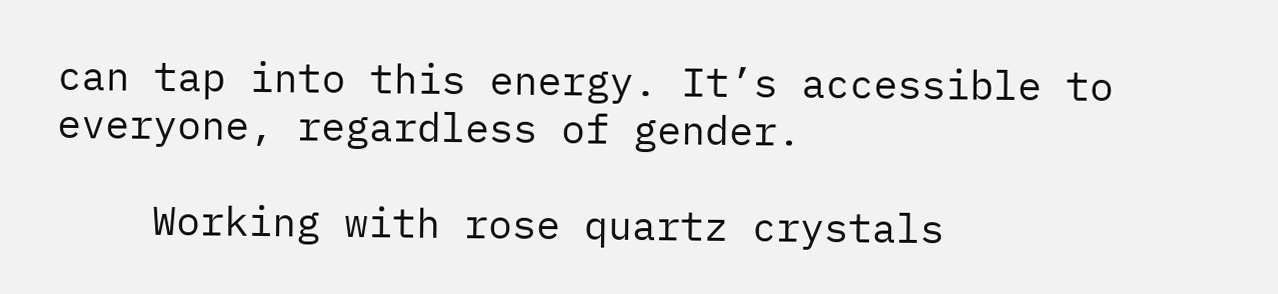can tap into this energy. It’s accessible to everyone, regardless of gender.

    Working with rose quartz crystals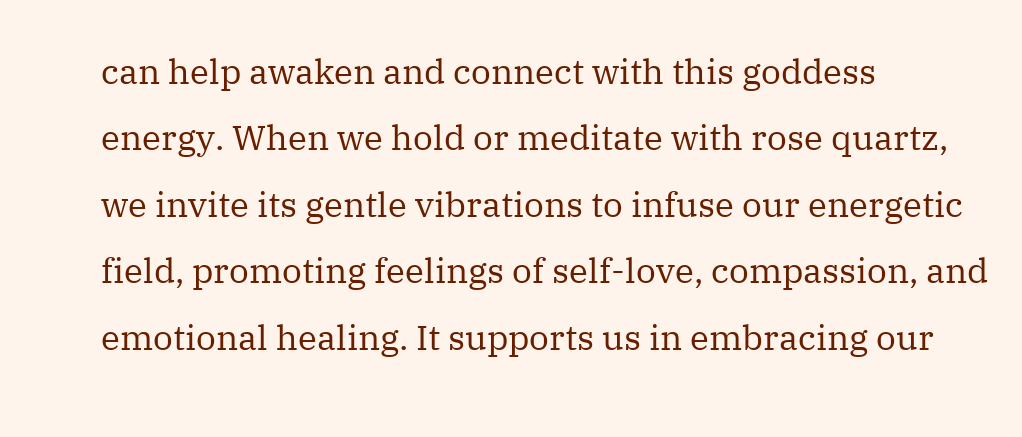can help awaken and connect with this goddess energy. When we hold or meditate with rose quartz, we invite its gentle vibrations to infuse our energetic field, promoting feelings of self-love, compassion, and emotional healing. It supports us in embracing our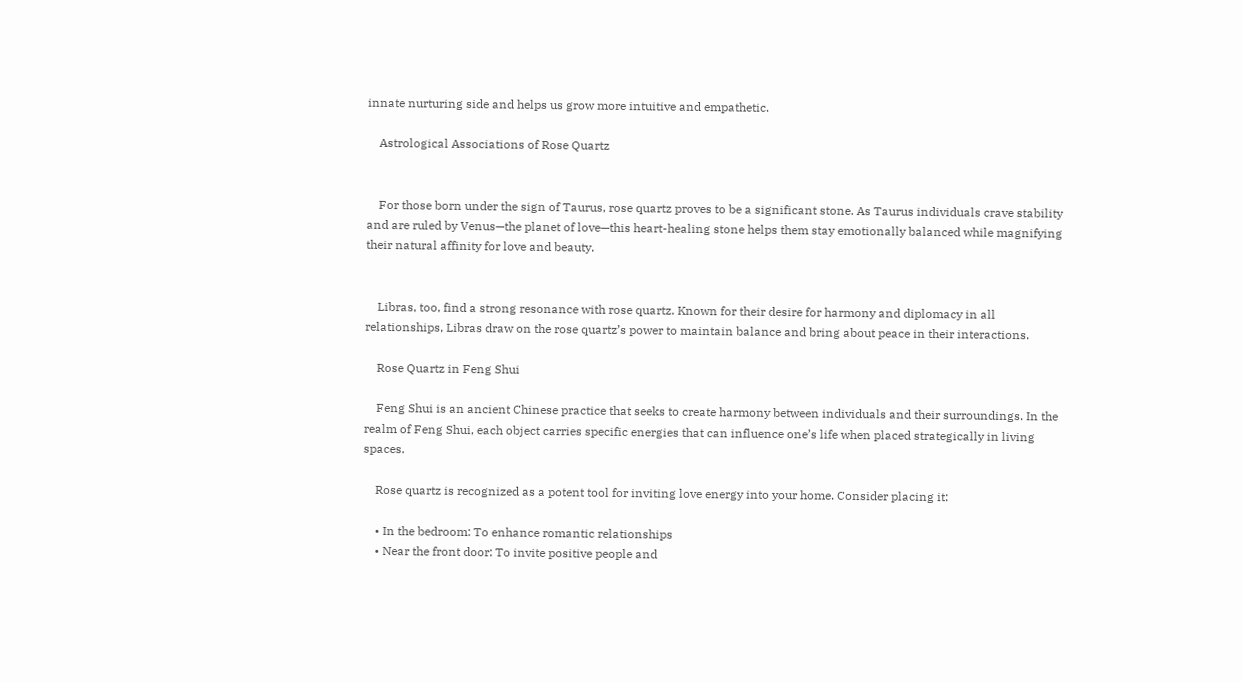innate nurturing side and helps us grow more intuitive and empathetic.

    Astrological Associations of Rose Quartz


    For those born under the sign of Taurus, rose quartz proves to be a significant stone. As Taurus individuals crave stability and are ruled by Venus—the planet of love—this heart-healing stone helps them stay emotionally balanced while magnifying their natural affinity for love and beauty.


    Libras, too, find a strong resonance with rose quartz. Known for their desire for harmony and diplomacy in all relationships, Libras draw on the rose quartz’s power to maintain balance and bring about peace in their interactions.

    Rose Quartz in Feng Shui

    Feng Shui is an ancient Chinese practice that seeks to create harmony between individuals and their surroundings. In the realm of Feng Shui, each object carries specific energies that can influence one’s life when placed strategically in living spaces.

    Rose quartz is recognized as a potent tool for inviting love energy into your home. Consider placing it:

    • In the bedroom: To enhance romantic relationships
    • Near the front door: To invite positive people and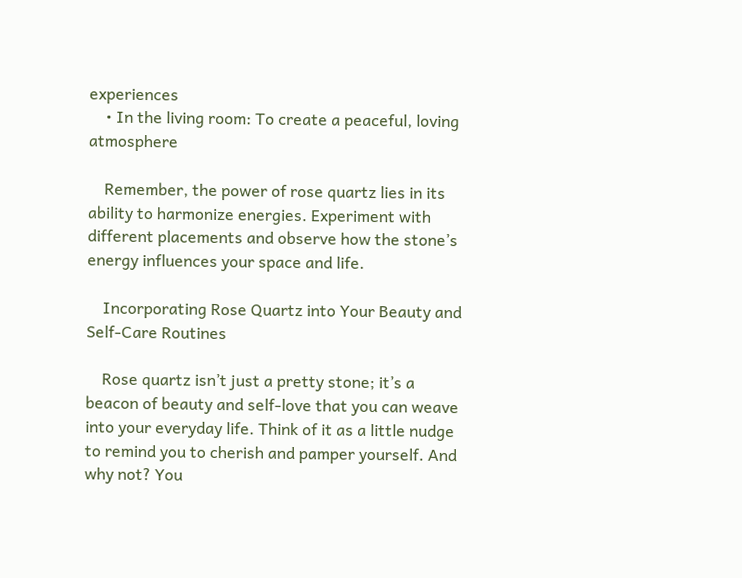experiences
    • In the living room: To create a peaceful, loving atmosphere

    Remember, the power of rose quartz lies in its ability to harmonize energies. Experiment with different placements and observe how the stone’s energy influences your space and life.

    Incorporating Rose Quartz into Your Beauty and Self-Care Routines

    Rose quartz isn’t just a pretty stone; it’s a beacon of beauty and self-love that you can weave into your everyday life. Think of it as a little nudge to remind you to cherish and pamper yourself. And why not? You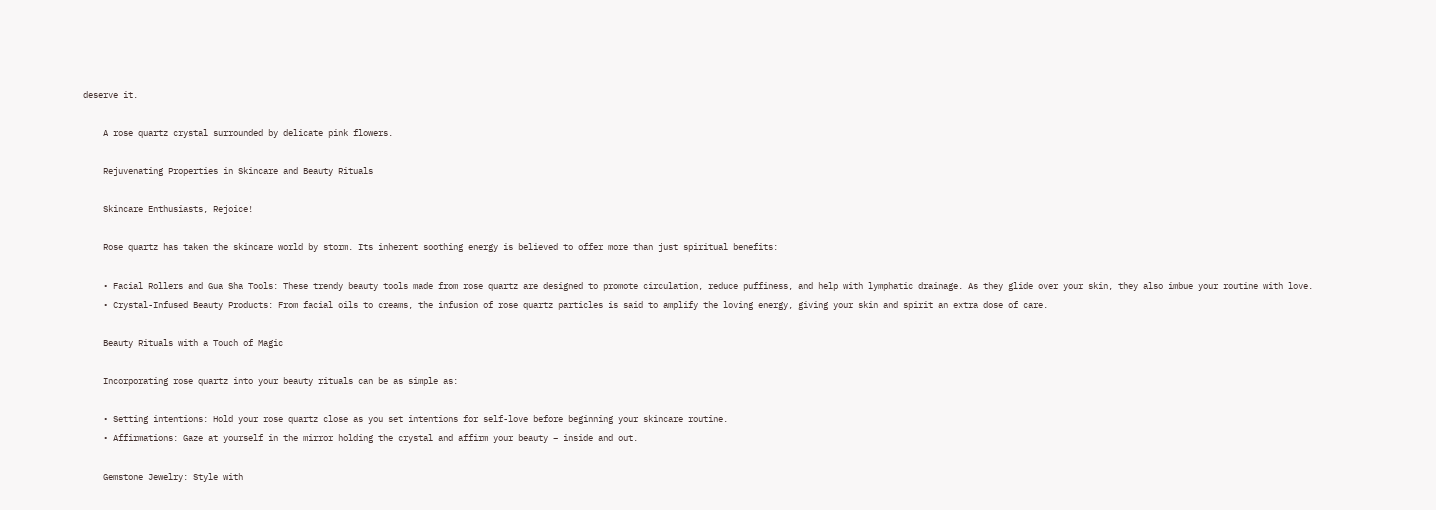deserve it.

    A rose quartz crystal surrounded by delicate pink flowers.

    Rejuvenating Properties in Skincare and Beauty Rituals

    Skincare Enthusiasts, Rejoice!

    Rose quartz has taken the skincare world by storm. Its inherent soothing energy is believed to offer more than just spiritual benefits:

    • Facial Rollers and Gua Sha Tools: These trendy beauty tools made from rose quartz are designed to promote circulation, reduce puffiness, and help with lymphatic drainage. As they glide over your skin, they also imbue your routine with love.
    • Crystal-Infused Beauty Products: From facial oils to creams, the infusion of rose quartz particles is said to amplify the loving energy, giving your skin and spirit an extra dose of care.

    Beauty Rituals with a Touch of Magic

    Incorporating rose quartz into your beauty rituals can be as simple as:

    • Setting intentions: Hold your rose quartz close as you set intentions for self-love before beginning your skincare routine.
    • Affirmations: Gaze at yourself in the mirror holding the crystal and affirm your beauty – inside and out.

    Gemstone Jewelry: Style with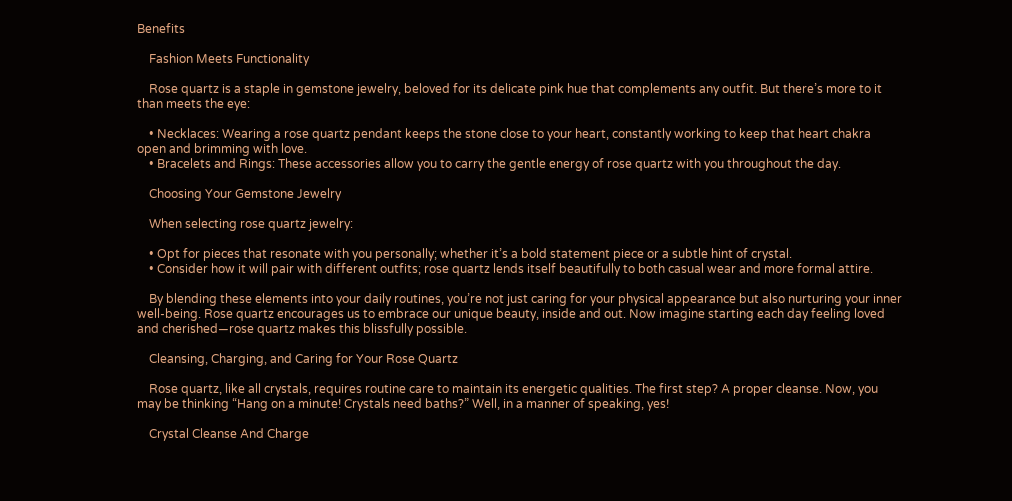Benefits

    Fashion Meets Functionality

    Rose quartz is a staple in gemstone jewelry, beloved for its delicate pink hue that complements any outfit. But there’s more to it than meets the eye:

    • Necklaces: Wearing a rose quartz pendant keeps the stone close to your heart, constantly working to keep that heart chakra open and brimming with love.
    • Bracelets and Rings: These accessories allow you to carry the gentle energy of rose quartz with you throughout the day.

    Choosing Your Gemstone Jewelry

    When selecting rose quartz jewelry:

    • Opt for pieces that resonate with you personally; whether it’s a bold statement piece or a subtle hint of crystal.
    • Consider how it will pair with different outfits; rose quartz lends itself beautifully to both casual wear and more formal attire.

    By blending these elements into your daily routines, you’re not just caring for your physical appearance but also nurturing your inner well-being. Rose quartz encourages us to embrace our unique beauty, inside and out. Now imagine starting each day feeling loved and cherished—rose quartz makes this blissfully possible.

    Cleansing, Charging, and Caring for Your Rose Quartz

    Rose quartz, like all crystals, requires routine care to maintain its energetic qualities. The first step? A proper cleanse. Now, you may be thinking “Hang on a minute! Crystals need baths?” Well, in a manner of speaking, yes!

    Crystal Cleanse And Charge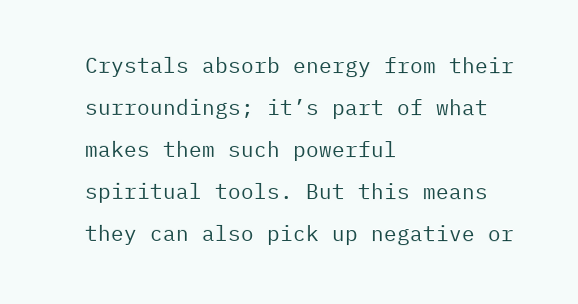Crystals absorb energy from their surroundings; it’s part of what makes them such powerful spiritual tools. But this means they can also pick up negative or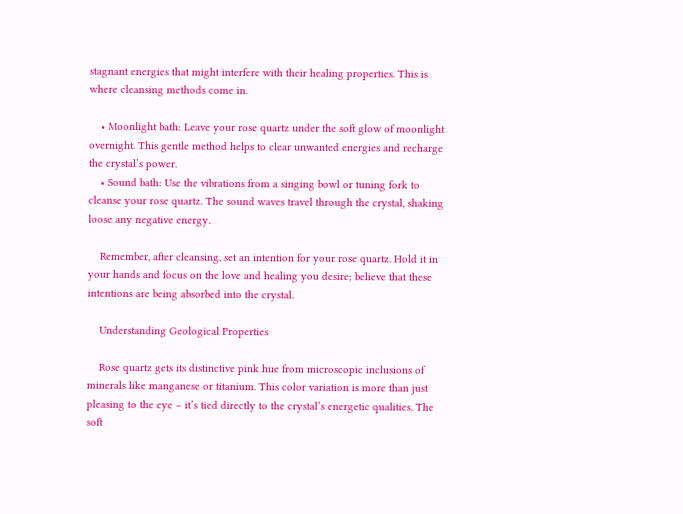stagnant energies that might interfere with their healing properties. This is where cleansing methods come in.

    • Moonlight bath: Leave your rose quartz under the soft glow of moonlight overnight. This gentle method helps to clear unwanted energies and recharge the crystal’s power.
    • Sound bath: Use the vibrations from a singing bowl or tuning fork to cleanse your rose quartz. The sound waves travel through the crystal, shaking loose any negative energy.

    Remember, after cleansing, set an intention for your rose quartz. Hold it in your hands and focus on the love and healing you desire; believe that these intentions are being absorbed into the crystal.

    Understanding Geological Properties

    Rose quartz gets its distinctive pink hue from microscopic inclusions of minerals like manganese or titanium. This color variation is more than just pleasing to the eye – it’s tied directly to the crystal’s energetic qualities. The soft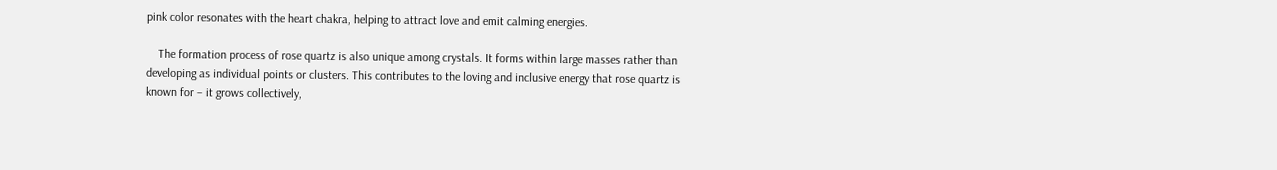pink color resonates with the heart chakra, helping to attract love and emit calming energies.

    The formation process of rose quartz is also unique among crystals. It forms within large masses rather than developing as individual points or clusters. This contributes to the loving and inclusive energy that rose quartz is known for – it grows collectively,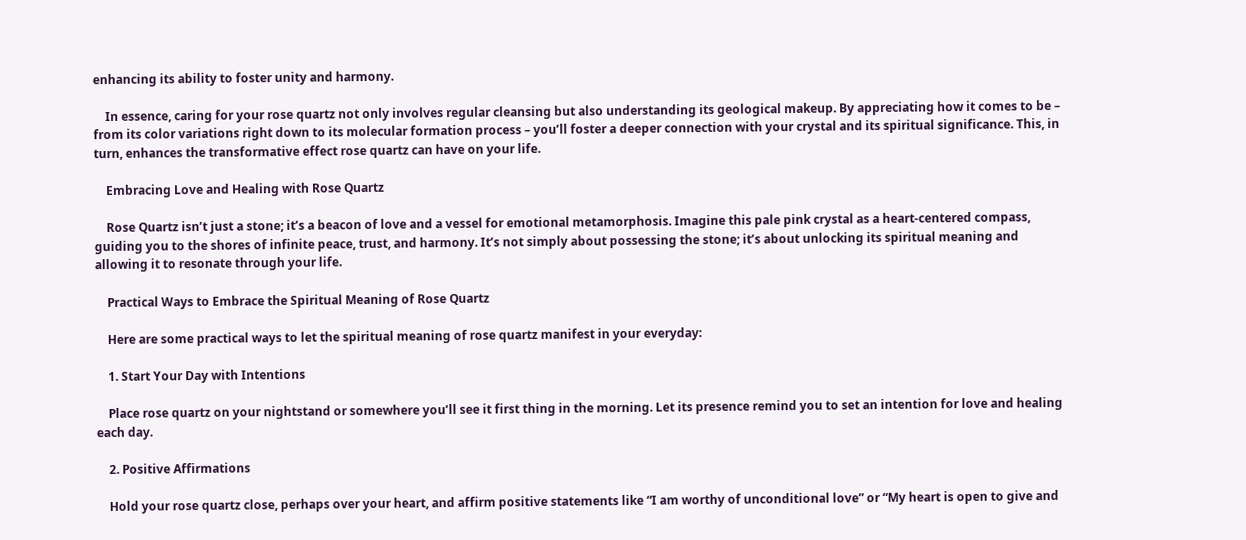enhancing its ability to foster unity and harmony.

    In essence, caring for your rose quartz not only involves regular cleansing but also understanding its geological makeup. By appreciating how it comes to be – from its color variations right down to its molecular formation process – you’ll foster a deeper connection with your crystal and its spiritual significance. This, in turn, enhances the transformative effect rose quartz can have on your life.

    Embracing Love and Healing with Rose Quartz

    Rose Quartz isn’t just a stone; it’s a beacon of love and a vessel for emotional metamorphosis. Imagine this pale pink crystal as a heart-centered compass, guiding you to the shores of infinite peace, trust, and harmony. It’s not simply about possessing the stone; it’s about unlocking its spiritual meaning and allowing it to resonate through your life.

    Practical Ways to Embrace the Spiritual Meaning of Rose Quartz

    Here are some practical ways to let the spiritual meaning of rose quartz manifest in your everyday:

    1. Start Your Day with Intentions

    Place rose quartz on your nightstand or somewhere you’ll see it first thing in the morning. Let its presence remind you to set an intention for love and healing each day.

    2. Positive Affirmations

    Hold your rose quartz close, perhaps over your heart, and affirm positive statements like “I am worthy of unconditional love” or “My heart is open to give and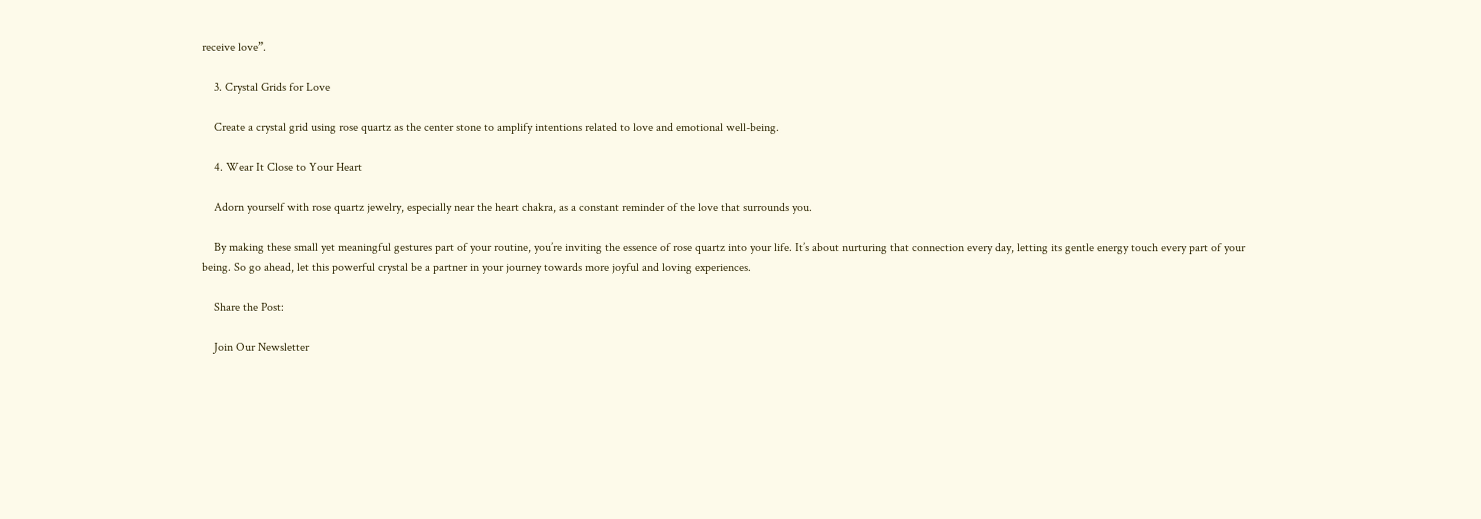receive love”.

    3. Crystal Grids for Love

    Create a crystal grid using rose quartz as the center stone to amplify intentions related to love and emotional well-being.

    4. Wear It Close to Your Heart

    Adorn yourself with rose quartz jewelry, especially near the heart chakra, as a constant reminder of the love that surrounds you.

    By making these small yet meaningful gestures part of your routine, you’re inviting the essence of rose quartz into your life. It’s about nurturing that connection every day, letting its gentle energy touch every part of your being. So go ahead, let this powerful crystal be a partner in your journey towards more joyful and loving experiences.

    Share the Post:

    Join Our Newsletter